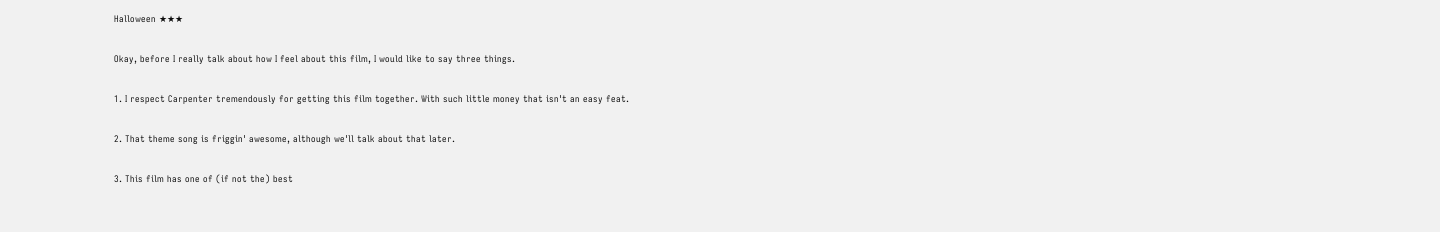Halloween ★★★

Okay, before I really talk about how I feel about this film, I would like to say three things.

1. I respect Carpenter tremendously for getting this film together. With such little money that isn't an easy feat.

2. That theme song is friggin' awesome, although we'll talk about that later.

3. This film has one of (if not the) best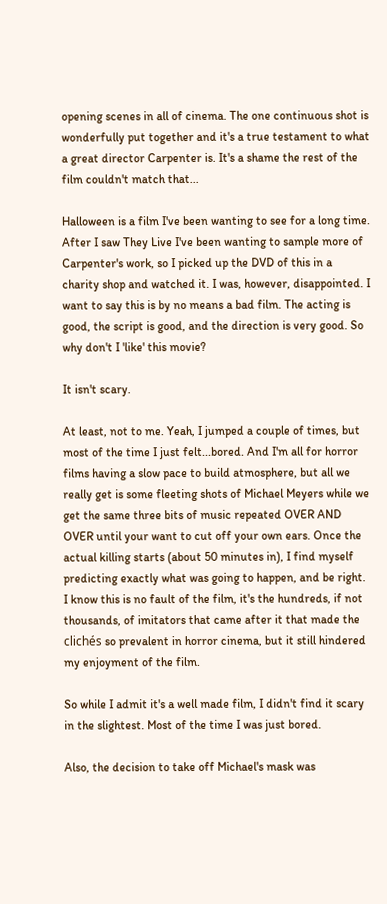opening scenes in all of cinema. The one continuous shot is wonderfully put together and it's a true testament to what a great director Carpenter is. It's a shame the rest of the film couldn't match that...

Halloween is a film I've been wanting to see for a long time. After I saw They Live I've been wanting to sample more of Carpenter's work, so I picked up the DVD of this in a charity shop and watched it. I was, however, disappointed. I want to say this is by no means a bad film. The acting is good, the script is good, and the direction is very good. So why don't I 'like' this movie?

It isn't scary.

At least, not to me. Yeah, I jumped a couple of times, but most of the time I just felt...bored. And I'm all for horror films having a slow pace to build atmosphere, but all we really get is some fleeting shots of Michael Meyers while we get the same three bits of music repeated OVER AND OVER until your want to cut off your own ears. Once the actual killing starts (about 50 minutes in), I find myself predicting exactly what was going to happen, and be right. I know this is no fault of the film, it's the hundreds, if not thousands, of imitators that came after it that made the clichés so prevalent in horror cinema, but it still hindered my enjoyment of the film.

So while I admit it's a well made film, I didn't find it scary in the slightest. Most of the time I was just bored.

Also, the decision to take off Michael's mask was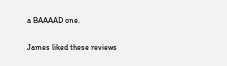a BAAAAD one.

James liked these reviews